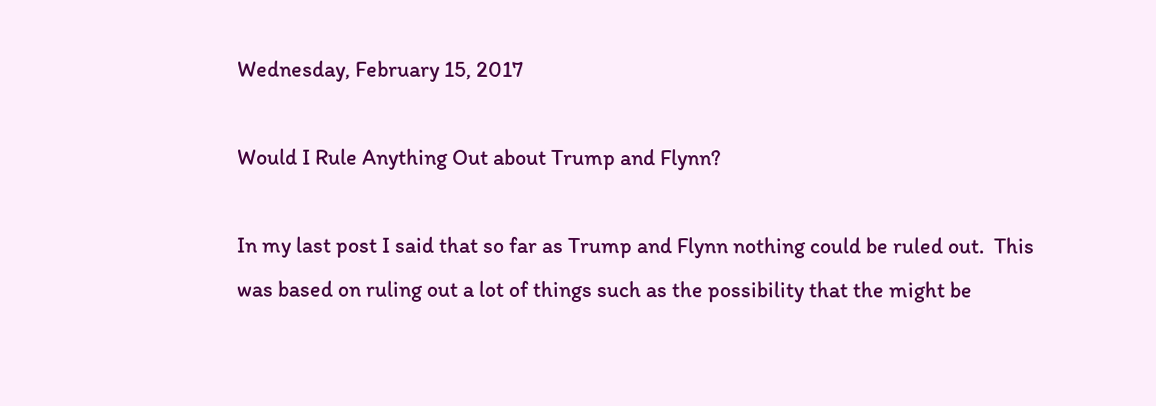Wednesday, February 15, 2017

Would I Rule Anything Out about Trump and Flynn?

In my last post I said that so far as Trump and Flynn nothing could be ruled out.  This was based on ruling out a lot of things such as the possibility that the might be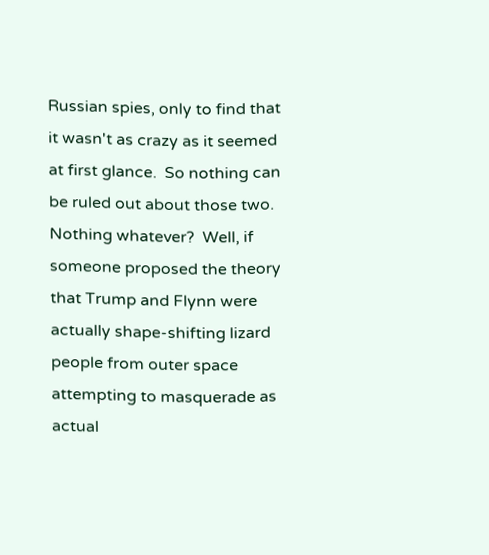Russian spies, only to find that it wasn't as crazy as it seemed at first glance.  So nothing can be ruled out about those two.  Nothing whatever?  Well, if someone proposed the theory that Trump and Flynn were actually shape-shifting lizard people from outer space attempting to masquerade as actual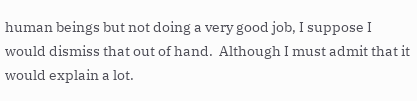human beings but not doing a very good job, I suppose I would dismiss that out of hand.  Although I must admit that it would explain a lot.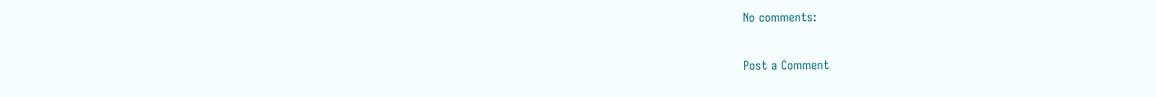No comments:

Post a Comment